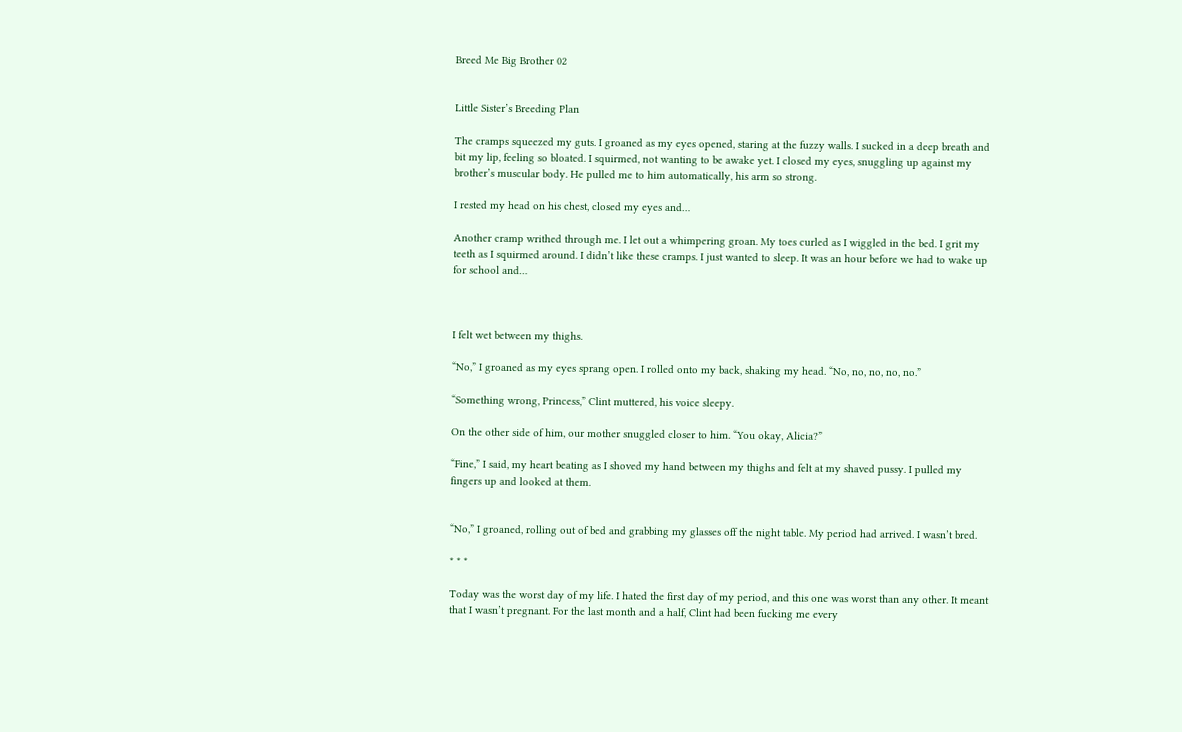Breed Me Big Brother 02


Little Sister’s Breeding Plan

The cramps squeezed my guts. I groaned as my eyes opened, staring at the fuzzy walls. I sucked in a deep breath and bit my lip, feeling so bloated. I squirmed, not wanting to be awake yet. I closed my eyes, snuggling up against my brother’s muscular body. He pulled me to him automatically, his arm so strong.

I rested my head on his chest, closed my eyes and…

Another cramp writhed through me. I let out a whimpering groan. My toes curled as I wiggled in the bed. I grit my teeth as I squirmed around. I didn’t like these cramps. I just wanted to sleep. It was an hour before we had to wake up for school and…



I felt wet between my thighs.

“No,” I groaned as my eyes sprang open. I rolled onto my back, shaking my head. “No, no, no, no, no.”

“Something wrong, Princess,” Clint muttered, his voice sleepy.

On the other side of him, our mother snuggled closer to him. “You okay, Alicia?”

“Fine,” I said, my heart beating as I shoved my hand between my thighs and felt at my shaved pussy. I pulled my fingers up and looked at them.


“No,” I groaned, rolling out of bed and grabbing my glasses off the night table. My period had arrived. I wasn’t bred.

* * *

Today was the worst day of my life. I hated the first day of my period, and this one was worst than any other. It meant that I wasn’t pregnant. For the last month and a half, Clint had been fucking me every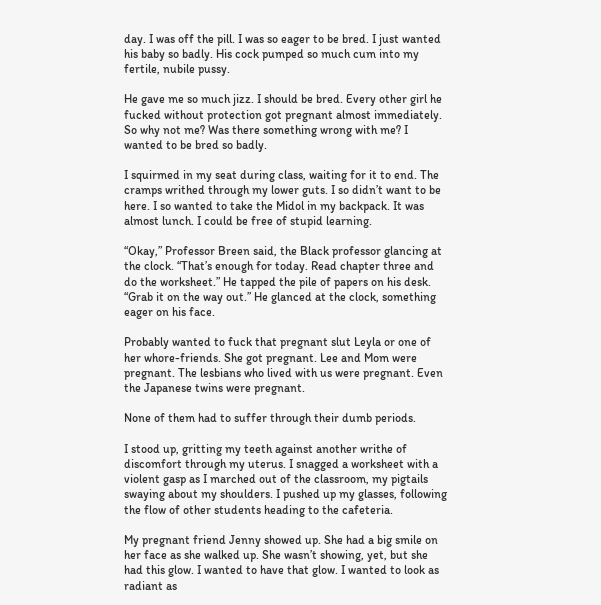day. I was off the pill. I was so eager to be bred. I just wanted his baby so badly. His cock pumped so much cum into my fertile, nubile pussy.

He gave me so much jizz. I should be bred. Every other girl he fucked without protection got pregnant almost immediately. So why not me? Was there something wrong with me? I wanted to be bred so badly.

I squirmed in my seat during class, waiting for it to end. The cramps writhed through my lower guts. I so didn’t want to be here. I so wanted to take the Midol in my backpack. It was almost lunch. I could be free of stupid learning.

“Okay,” Professor Breen said, the Black professor glancing at the clock. “That’s enough for today. Read chapter three and do the worksheet.” He tapped the pile of papers on his desk. “Grab it on the way out.” He glanced at the clock, something eager on his face.

Probably wanted to fuck that pregnant slut Leyla or one of her whore-friends. She got pregnant. Lee and Mom were pregnant. The lesbians who lived with us were pregnant. Even the Japanese twins were pregnant.

None of them had to suffer through their dumb periods.

I stood up, gritting my teeth against another writhe of discomfort through my uterus. I snagged a worksheet with a violent gasp as I marched out of the classroom, my pigtails swaying about my shoulders. I pushed up my glasses, following the flow of other students heading to the cafeteria.

My pregnant friend Jenny showed up. She had a big smile on her face as she walked up. She wasn’t showing, yet, but she had this glow. I wanted to have that glow. I wanted to look as radiant as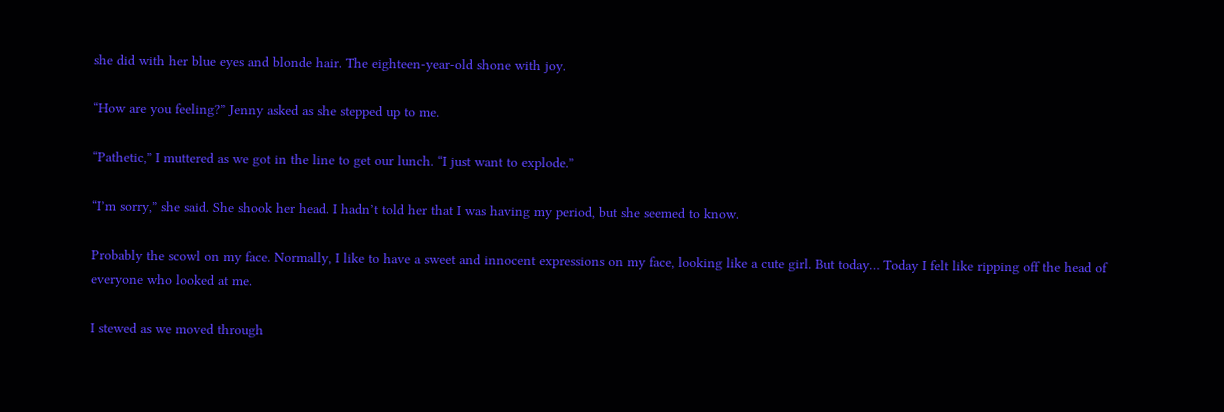she did with her blue eyes and blonde hair. The eighteen-year-old shone with joy.

“How are you feeling?” Jenny asked as she stepped up to me.

“Pathetic,” I muttered as we got in the line to get our lunch. “I just want to explode.”

“I’m sorry,” she said. She shook her head. I hadn’t told her that I was having my period, but she seemed to know.

Probably the scowl on my face. Normally, I like to have a sweet and innocent expressions on my face, looking like a cute girl. But today… Today I felt like ripping off the head of everyone who looked at me.

I stewed as we moved through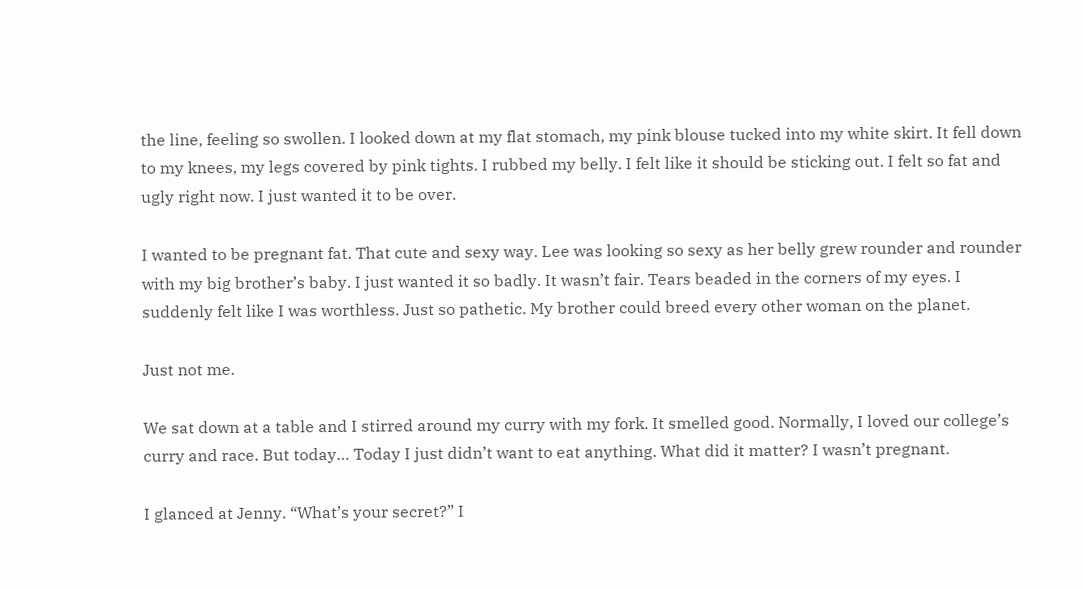the line, feeling so swollen. I looked down at my flat stomach, my pink blouse tucked into my white skirt. It fell down to my knees, my legs covered by pink tights. I rubbed my belly. I felt like it should be sticking out. I felt so fat and ugly right now. I just wanted it to be over.

I wanted to be pregnant fat. That cute and sexy way. Lee was looking so sexy as her belly grew rounder and rounder with my big brother’s baby. I just wanted it so badly. It wasn’t fair. Tears beaded in the corners of my eyes. I suddenly felt like I was worthless. Just so pathetic. My brother could breed every other woman on the planet.

Just not me.

We sat down at a table and I stirred around my curry with my fork. It smelled good. Normally, I loved our college’s curry and race. But today… Today I just didn’t want to eat anything. What did it matter? I wasn’t pregnant.

I glanced at Jenny. “What’s your secret?” I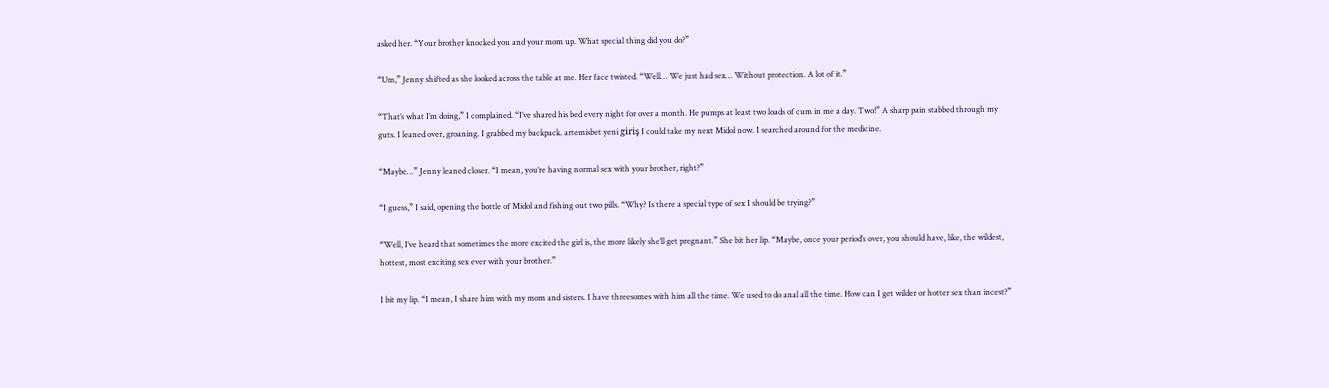asked her. “Your brother knocked you and your mom up. What special thing did you do?”

“Um,” Jenny shifted as she looked across the table at me. Her face twisted. “Well… We just had sex… Without protection. A lot of it.”

“That’s what I’m doing,” I complained. “I’ve shared his bed every night for over a month. He pumps at least two loads of cum in me a day. Two!” A sharp pain stabbed through my guts. I leaned over, groaning. I grabbed my backpack. artemisbet yeni giriş I could take my next Midol now. I searched around for the medicine.

“Maybe…” Jenny leaned closer. “I mean, you’re having normal sex with your brother, right?”

“I guess,” I said, opening the bottle of Midol and fishing out two pills. “Why? Is there a special type of sex I should be trying?”

“Well, I’ve heard that sometimes the more excited the girl is, the more likely she’ll get pregnant.” She bit her lip. “Maybe, once your period’s over, you should have, like, the wildest, hottest, most exciting sex ever with your brother.”

I bit my lip. “I mean, I share him with my mom and sisters. I have threesomes with him all the time. We used to do anal all the time. How can I get wilder or hotter sex than incest?”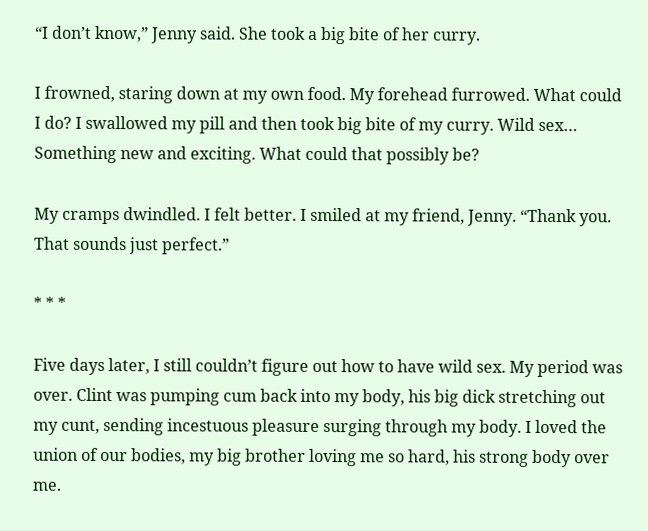“I don’t know,” Jenny said. She took a big bite of her curry.

I frowned, staring down at my own food. My forehead furrowed. What could I do? I swallowed my pill and then took big bite of my curry. Wild sex… Something new and exciting. What could that possibly be?

My cramps dwindled. I felt better. I smiled at my friend, Jenny. “Thank you. That sounds just perfect.”

* * *

Five days later, I still couldn’t figure out how to have wild sex. My period was over. Clint was pumping cum back into my body, his big dick stretching out my cunt, sending incestuous pleasure surging through my body. I loved the union of our bodies, my big brother loving me so hard, his strong body over me.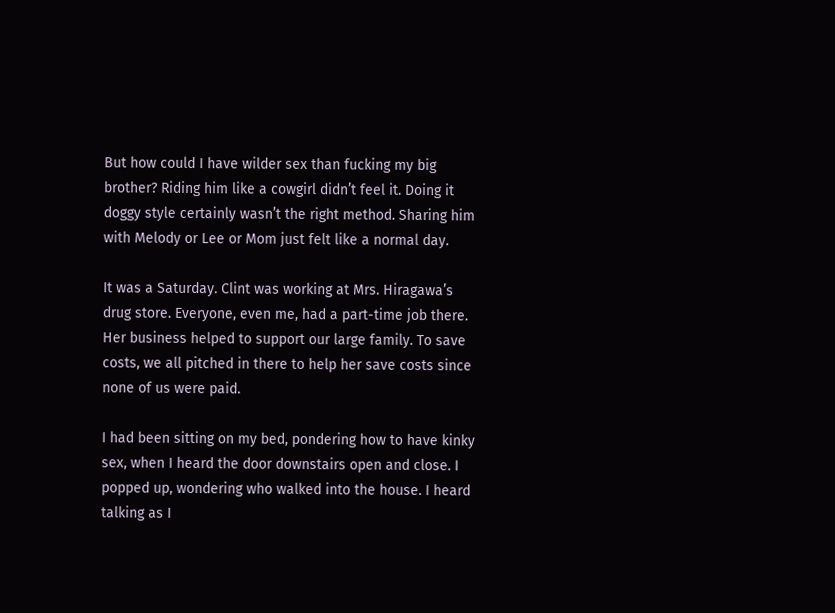But how could I have wilder sex than fucking my big brother? Riding him like a cowgirl didn’t feel it. Doing it doggy style certainly wasn’t the right method. Sharing him with Melody or Lee or Mom just felt like a normal day.

It was a Saturday. Clint was working at Mrs. Hiragawa’s drug store. Everyone, even me, had a part-time job there. Her business helped to support our large family. To save costs, we all pitched in there to help her save costs since none of us were paid.

I had been sitting on my bed, pondering how to have kinky sex, when I heard the door downstairs open and close. I popped up, wondering who walked into the house. I heard talking as I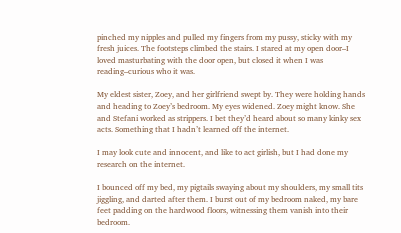pinched my nipples and pulled my fingers from my pussy, sticky with my fresh juices. The footsteps climbed the stairs. I stared at my open door–I loved masturbating with the door open, but closed it when I was reading–curious who it was.

My eldest sister, Zoey, and her girlfriend swept by. They were holding hands and heading to Zoey’s bedroom. My eyes widened. Zoey might know. She and Stefani worked as strippers. I bet they’d heard about so many kinky sex acts. Something that I hadn’t learned off the internet.

I may look cute and innocent, and like to act girlish, but I had done my research on the internet.

I bounced off my bed, my pigtails swaying about my shoulders, my small tits jiggling, and darted after them. I burst out of my bedroom naked, my bare feet padding on the hardwood floors, witnessing them vanish into their bedroom.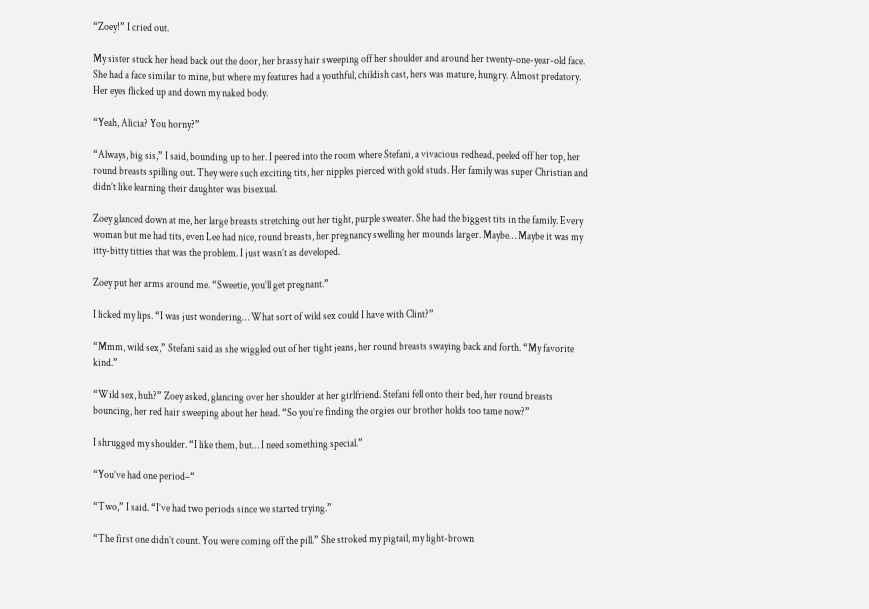“Zoey!” I cried out.

My sister stuck her head back out the door, her brassy hair sweeping off her shoulder and around her twenty-one-year-old face. She had a face similar to mine, but where my features had a youthful, childish cast, hers was mature, hungry. Almost predatory. Her eyes flicked up and down my naked body.

“Yeah, Alicia? You horny?”

“Always, big sis,” I said, bounding up to her. I peered into the room where Stefani, a vivacious redhead, peeled off her top, her round breasts spilling out. They were such exciting tits, her nipples pierced with gold studs. Her family was super Christian and didn’t like learning their daughter was bisexual.

Zoey glanced down at me, her large breasts stretching out her tight, purple sweater. She had the biggest tits in the family. Every woman but me had tits, even Lee had nice, round breasts, her pregnancy swelling her mounds larger. Maybe… Maybe it was my itty-bitty titties that was the problem. I just wasn’t as developed.

Zoey put her arms around me. “Sweetie, you’ll get pregnant.”

I licked my lips. “I was just wondering… What sort of wild sex could I have with Clint?”

“Mmm, wild sex,” Stefani said as she wiggled out of her tight jeans, her round breasts swaying back and forth. “My favorite kind.”

“Wild sex, huh?” Zoey asked, glancing over her shoulder at her girlfriend. Stefani fell onto their bed, her round breasts bouncing, her red hair sweeping about her head. “So you’re finding the orgies our brother holds too tame now?”

I shrugged my shoulder. “I like them, but… I need something special.”

“You’ve had one period–“

“Two,” I said. “I’ve had two periods since we started trying.”

“The first one didn’t count. You were coming off the pill.” She stroked my pigtail, my light-brown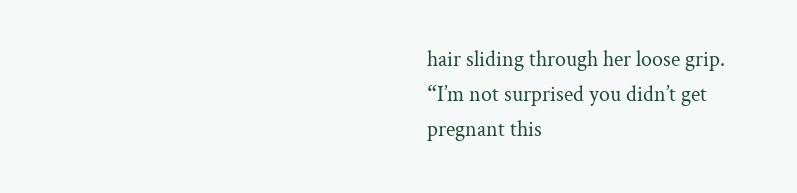hair sliding through her loose grip. “I’m not surprised you didn’t get pregnant this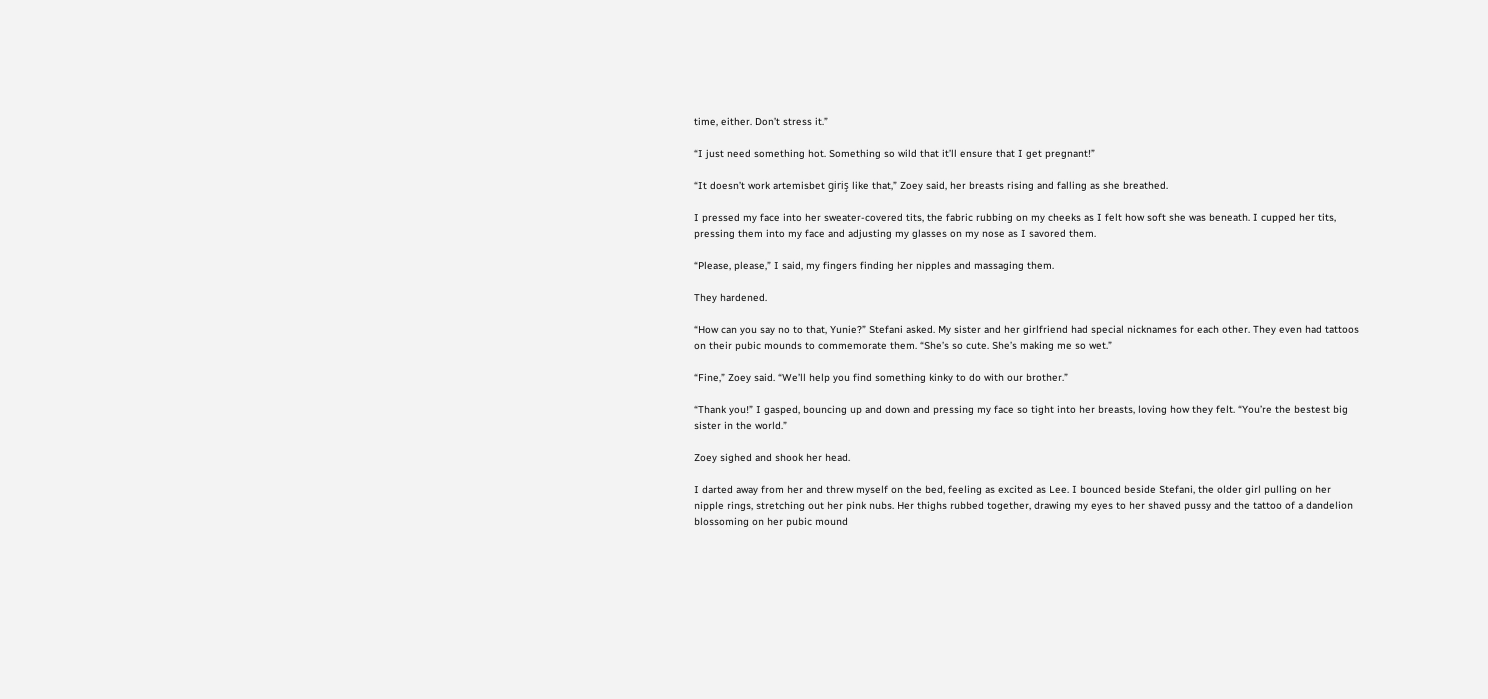time, either. Don’t stress it.”

“I just need something hot. Something so wild that it’ll ensure that I get pregnant!”

“It doesn’t work artemisbet giriş like that,” Zoey said, her breasts rising and falling as she breathed.

I pressed my face into her sweater-covered tits, the fabric rubbing on my cheeks as I felt how soft she was beneath. I cupped her tits, pressing them into my face and adjusting my glasses on my nose as I savored them.

“Please, please,” I said, my fingers finding her nipples and massaging them.

They hardened.

“How can you say no to that, Yunie?” Stefani asked. My sister and her girlfriend had special nicknames for each other. They even had tattoos on their pubic mounds to commemorate them. “She’s so cute. She’s making me so wet.”

“Fine,” Zoey said. “We’ll help you find something kinky to do with our brother.”

“Thank you!” I gasped, bouncing up and down and pressing my face so tight into her breasts, loving how they felt. “You’re the bestest big sister in the world.”

Zoey sighed and shook her head.

I darted away from her and threw myself on the bed, feeling as excited as Lee. I bounced beside Stefani, the older girl pulling on her nipple rings, stretching out her pink nubs. Her thighs rubbed together, drawing my eyes to her shaved pussy and the tattoo of a dandelion blossoming on her pubic mound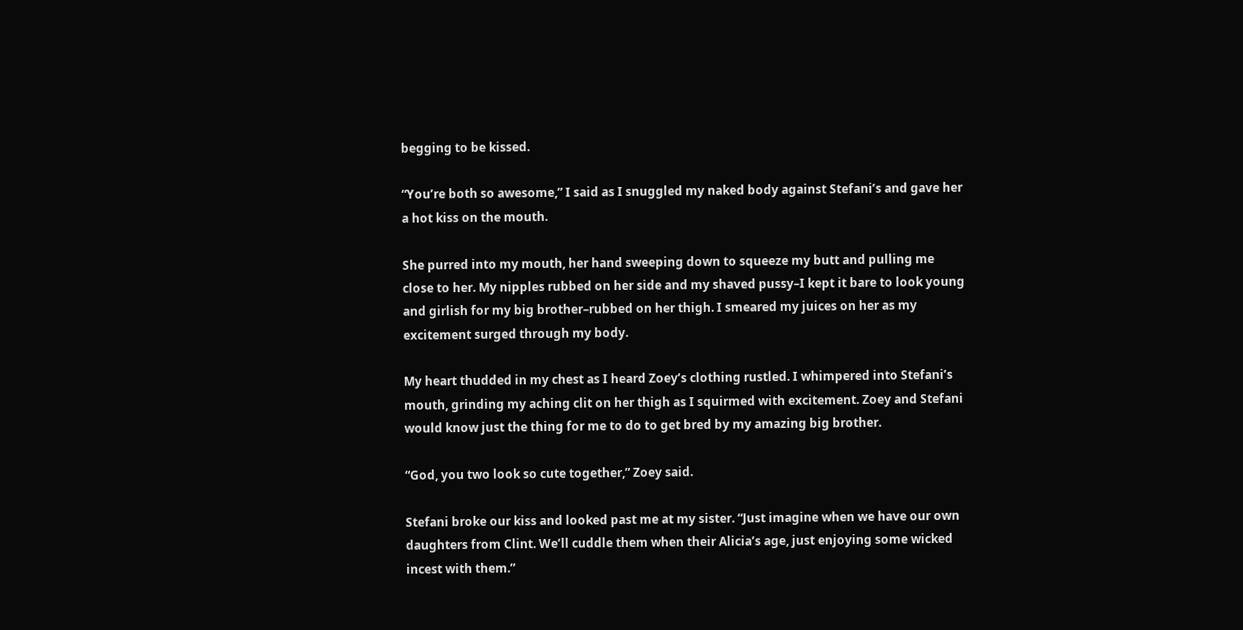begging to be kissed.

“You’re both so awesome,” I said as I snuggled my naked body against Stefani’s and gave her a hot kiss on the mouth.

She purred into my mouth, her hand sweeping down to squeeze my butt and pulling me close to her. My nipples rubbed on her side and my shaved pussy–I kept it bare to look young and girlish for my big brother–rubbed on her thigh. I smeared my juices on her as my excitement surged through my body.

My heart thudded in my chest as I heard Zoey’s clothing rustled. I whimpered into Stefani’s mouth, grinding my aching clit on her thigh as I squirmed with excitement. Zoey and Stefani would know just the thing for me to do to get bred by my amazing big brother.

“God, you two look so cute together,” Zoey said.

Stefani broke our kiss and looked past me at my sister. “Just imagine when we have our own daughters from Clint. We’ll cuddle them when their Alicia’s age, just enjoying some wicked incest with them.”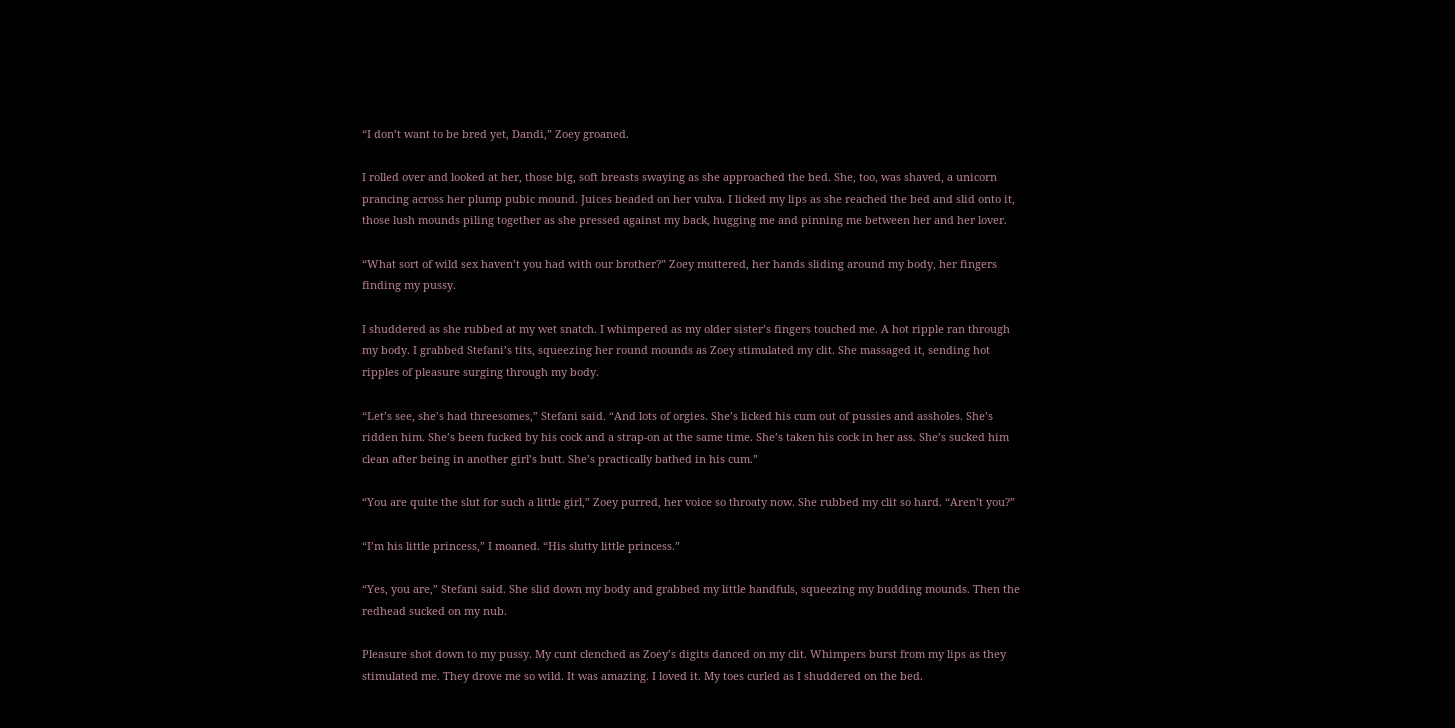“I don’t want to be bred yet, Dandi,” Zoey groaned.

I rolled over and looked at her, those big, soft breasts swaying as she approached the bed. She, too, was shaved, a unicorn prancing across her plump pubic mound. Juices beaded on her vulva. I licked my lips as she reached the bed and slid onto it, those lush mounds piling together as she pressed against my back, hugging me and pinning me between her and her lover.

“What sort of wild sex haven’t you had with our brother?” Zoey muttered, her hands sliding around my body, her fingers finding my pussy.

I shuddered as she rubbed at my wet snatch. I whimpered as my older sister’s fingers touched me. A hot ripple ran through my body. I grabbed Stefani’s tits, squeezing her round mounds as Zoey stimulated my clit. She massaged it, sending hot ripples of pleasure surging through my body.

“Let’s see, she’s had threesomes,” Stefani said. “And lots of orgies. She’s licked his cum out of pussies and assholes. She’s ridden him. She’s been fucked by his cock and a strap-on at the same time. She’s taken his cock in her ass. She’s sucked him clean after being in another girl’s butt. She’s practically bathed in his cum.”

“You are quite the slut for such a little girl,” Zoey purred, her voice so throaty now. She rubbed my clit so hard. “Aren’t you?”

“I’m his little princess,” I moaned. “His slutty little princess.”

“Yes, you are,” Stefani said. She slid down my body and grabbed my little handfuls, squeezing my budding mounds. Then the redhead sucked on my nub.

Pleasure shot down to my pussy. My cunt clenched as Zoey’s digits danced on my clit. Whimpers burst from my lips as they stimulated me. They drove me so wild. It was amazing. I loved it. My toes curled as I shuddered on the bed.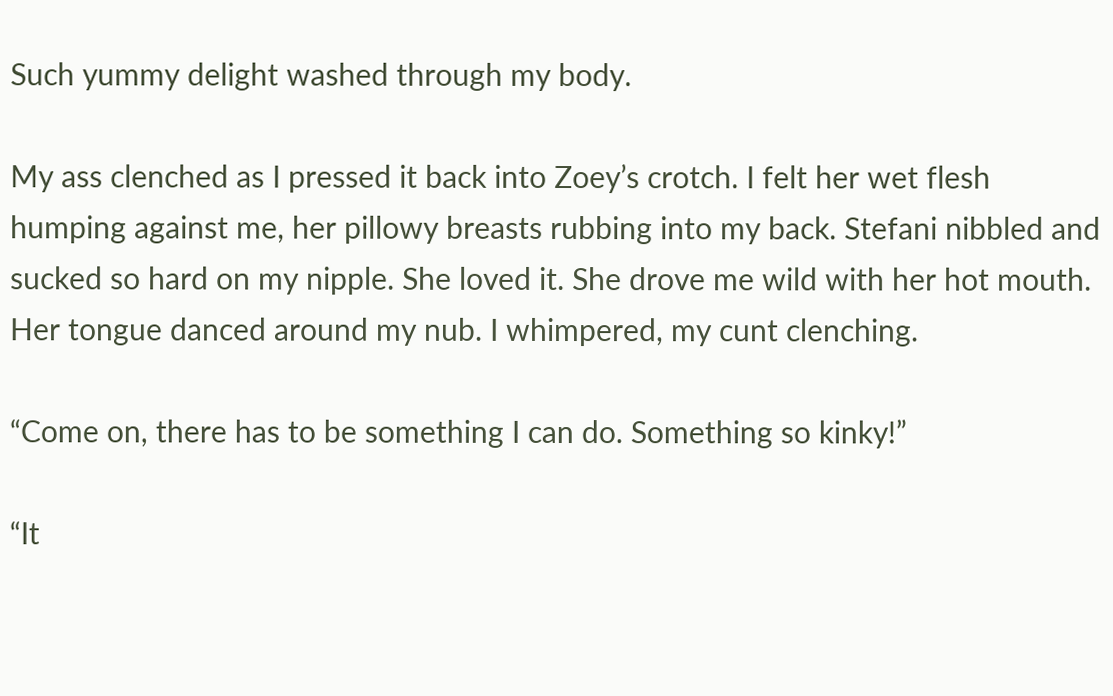Such yummy delight washed through my body.

My ass clenched as I pressed it back into Zoey’s crotch. I felt her wet flesh humping against me, her pillowy breasts rubbing into my back. Stefani nibbled and sucked so hard on my nipple. She loved it. She drove me wild with her hot mouth. Her tongue danced around my nub. I whimpered, my cunt clenching.

“Come on, there has to be something I can do. Something so kinky!”

“It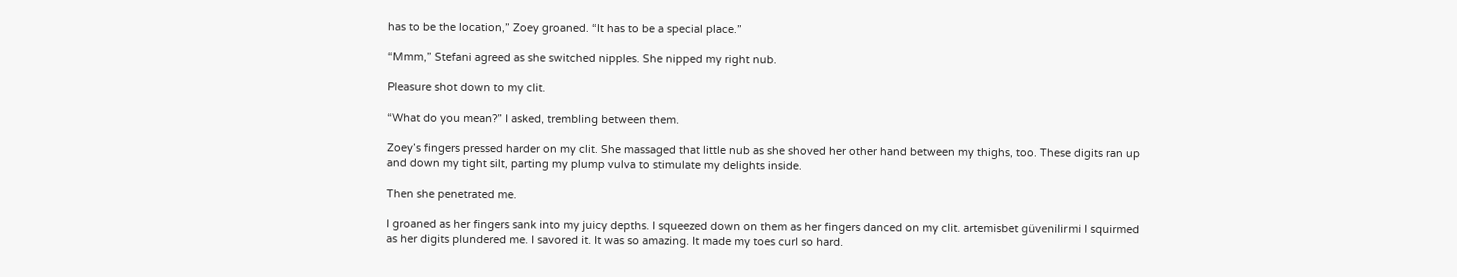has to be the location,” Zoey groaned. “It has to be a special place.”

“Mmm,” Stefani agreed as she switched nipples. She nipped my right nub.

Pleasure shot down to my clit.

“What do you mean?” I asked, trembling between them.

Zoey’s fingers pressed harder on my clit. She massaged that little nub as she shoved her other hand between my thighs, too. These digits ran up and down my tight silt, parting my plump vulva to stimulate my delights inside.

Then she penetrated me.

I groaned as her fingers sank into my juicy depths. I squeezed down on them as her fingers danced on my clit. artemisbet güvenilirmi I squirmed as her digits plundered me. I savored it. It was so amazing. It made my toes curl so hard.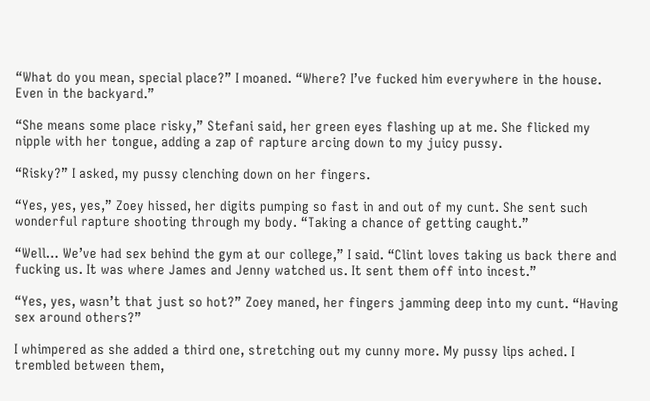“What do you mean, special place?” I moaned. “Where? I’ve fucked him everywhere in the house. Even in the backyard.”

“She means some place risky,” Stefani said, her green eyes flashing up at me. She flicked my nipple with her tongue, adding a zap of rapture arcing down to my juicy pussy.

“Risky?” I asked, my pussy clenching down on her fingers.

“Yes, yes, yes,” Zoey hissed, her digits pumping so fast in and out of my cunt. She sent such wonderful rapture shooting through my body. “Taking a chance of getting caught.”

“Well… We’ve had sex behind the gym at our college,” I said. “Clint loves taking us back there and fucking us. It was where James and Jenny watched us. It sent them off into incest.”

“Yes, yes, wasn’t that just so hot?” Zoey maned, her fingers jamming deep into my cunt. “Having sex around others?”

I whimpered as she added a third one, stretching out my cunny more. My pussy lips ached. I trembled between them,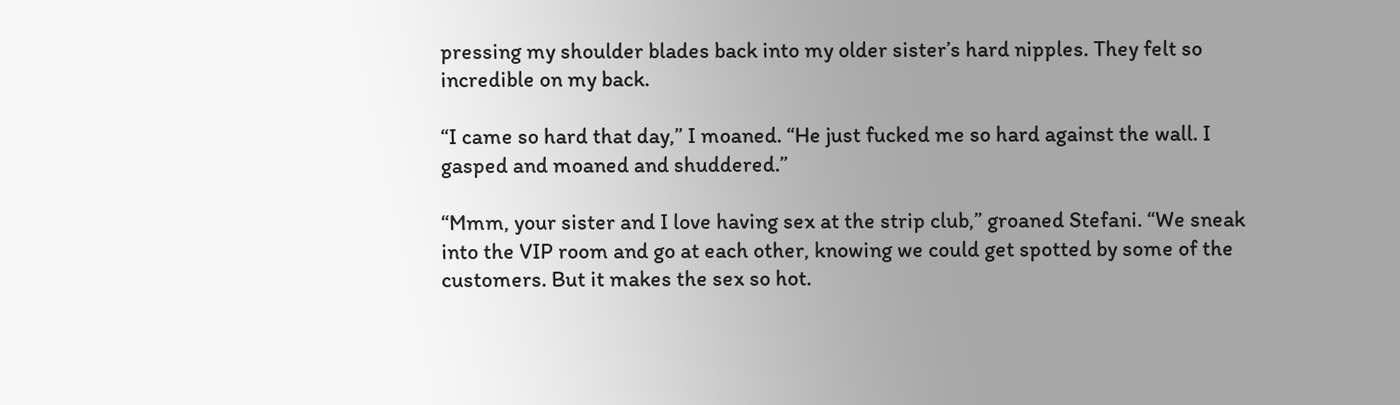pressing my shoulder blades back into my older sister’s hard nipples. They felt so incredible on my back.

“I came so hard that day,” I moaned. “He just fucked me so hard against the wall. I gasped and moaned and shuddered.”

“Mmm, your sister and I love having sex at the strip club,” groaned Stefani. “We sneak into the VIP room and go at each other, knowing we could get spotted by some of the customers. But it makes the sex so hot.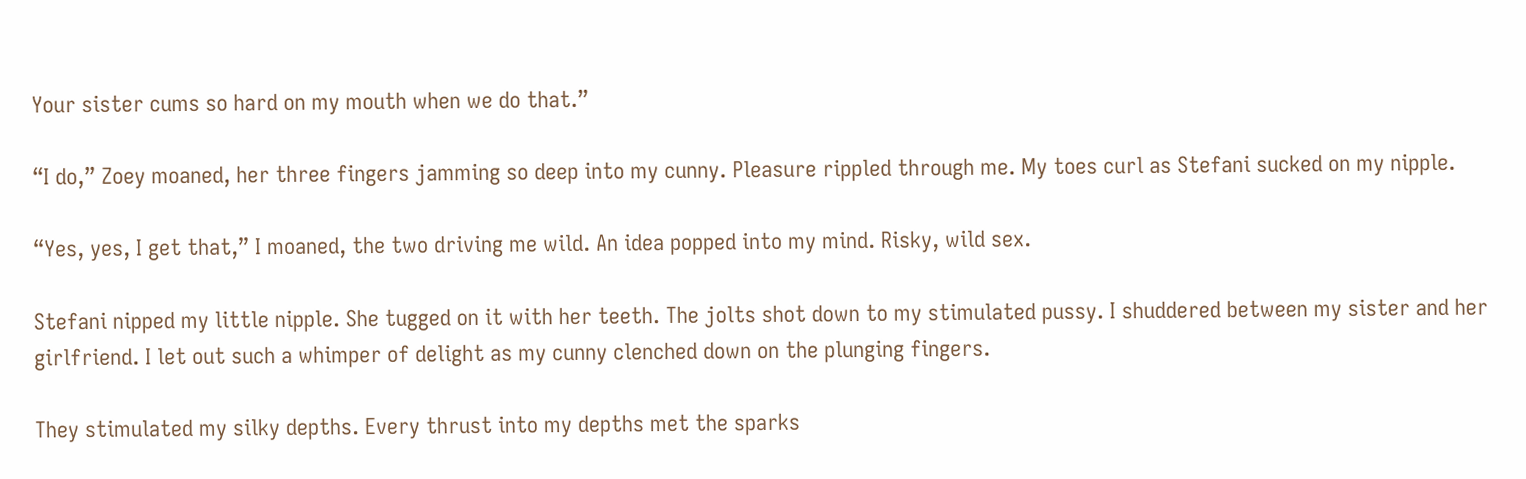Your sister cums so hard on my mouth when we do that.”

“I do,” Zoey moaned, her three fingers jamming so deep into my cunny. Pleasure rippled through me. My toes curl as Stefani sucked on my nipple.

“Yes, yes, I get that,” I moaned, the two driving me wild. An idea popped into my mind. Risky, wild sex.

Stefani nipped my little nipple. She tugged on it with her teeth. The jolts shot down to my stimulated pussy. I shuddered between my sister and her girlfriend. I let out such a whimper of delight as my cunny clenched down on the plunging fingers.

They stimulated my silky depths. Every thrust into my depths met the sparks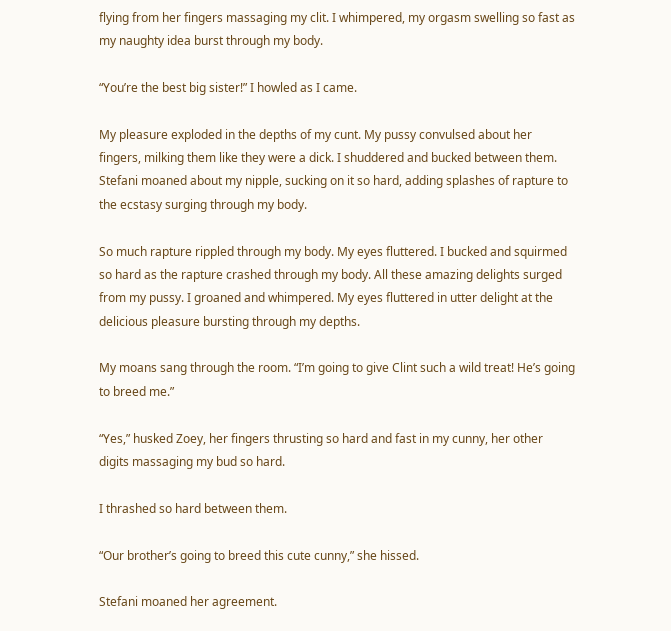flying from her fingers massaging my clit. I whimpered, my orgasm swelling so fast as my naughty idea burst through my body.

“You’re the best big sister!” I howled as I came.

My pleasure exploded in the depths of my cunt. My pussy convulsed about her fingers, milking them like they were a dick. I shuddered and bucked between them. Stefani moaned about my nipple, sucking on it so hard, adding splashes of rapture to the ecstasy surging through my body.

So much rapture rippled through my body. My eyes fluttered. I bucked and squirmed so hard as the rapture crashed through my body. All these amazing delights surged from my pussy. I groaned and whimpered. My eyes fluttered in utter delight at the delicious pleasure bursting through my depths.

My moans sang through the room. “I’m going to give Clint such a wild treat! He’s going to breed me.”

“Yes,” husked Zoey, her fingers thrusting so hard and fast in my cunny, her other digits massaging my bud so hard.

I thrashed so hard between them.

“Our brother’s going to breed this cute cunny,” she hissed.

Stefani moaned her agreement.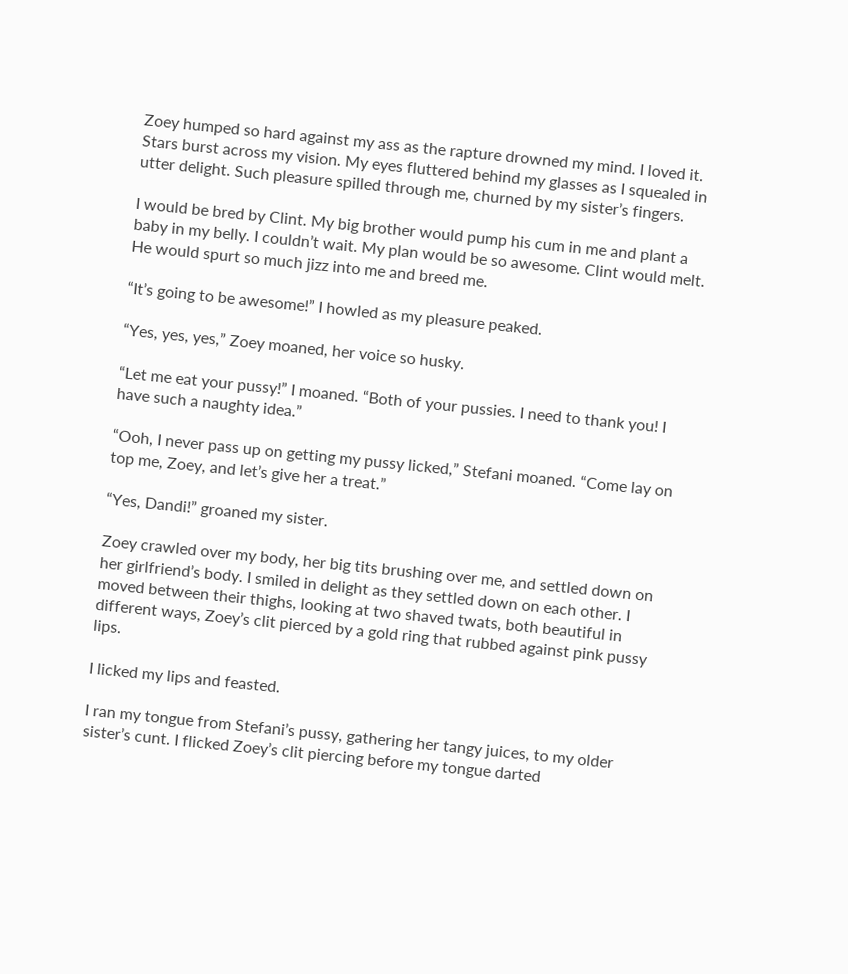Zoey humped so hard against my ass as the rapture drowned my mind. I loved it. Stars burst across my vision. My eyes fluttered behind my glasses as I squealed in utter delight. Such pleasure spilled through me, churned by my sister’s fingers.

I would be bred by Clint. My big brother would pump his cum in me and plant a baby in my belly. I couldn’t wait. My plan would be so awesome. Clint would melt. He would spurt so much jizz into me and breed me.

“It’s going to be awesome!” I howled as my pleasure peaked.

“Yes, yes, yes,” Zoey moaned, her voice so husky.

“Let me eat your pussy!” I moaned. “Both of your pussies. I need to thank you! I have such a naughty idea.”

“Ooh, I never pass up on getting my pussy licked,” Stefani moaned. “Come lay on top me, Zoey, and let’s give her a treat.”

“Yes, Dandi!” groaned my sister.

Zoey crawled over my body, her big tits brushing over me, and settled down on her girlfriend’s body. I smiled in delight as they settled down on each other. I moved between their thighs, looking at two shaved twats, both beautiful in different ways, Zoey’s clit pierced by a gold ring that rubbed against pink pussy lips.

I licked my lips and feasted.

I ran my tongue from Stefani’s pussy, gathering her tangy juices, to my older sister’s cunt. I flicked Zoey’s clit piercing before my tongue darted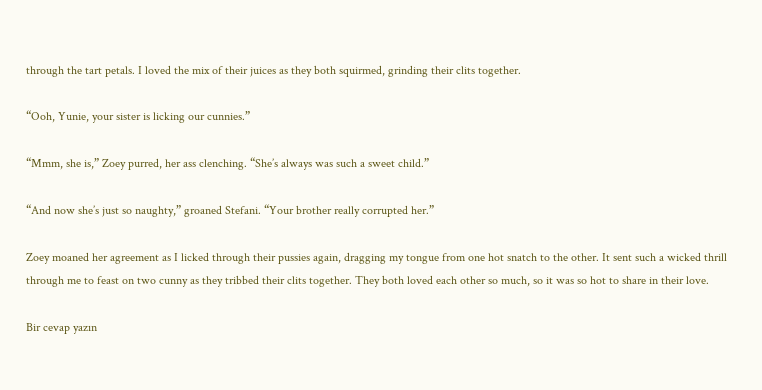through the tart petals. I loved the mix of their juices as they both squirmed, grinding their clits together.

“Ooh, Yunie, your sister is licking our cunnies.”

“Mmm, she is,” Zoey purred, her ass clenching. “She’s always was such a sweet child.”

“And now she’s just so naughty,” groaned Stefani. “Your brother really corrupted her.”

Zoey moaned her agreement as I licked through their pussies again, dragging my tongue from one hot snatch to the other. It sent such a wicked thrill through me to feast on two cunny as they tribbed their clits together. They both loved each other so much, so it was so hot to share in their love.

Bir cevap yazın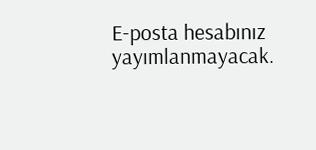E-posta hesabınız yayımlanmayacak.